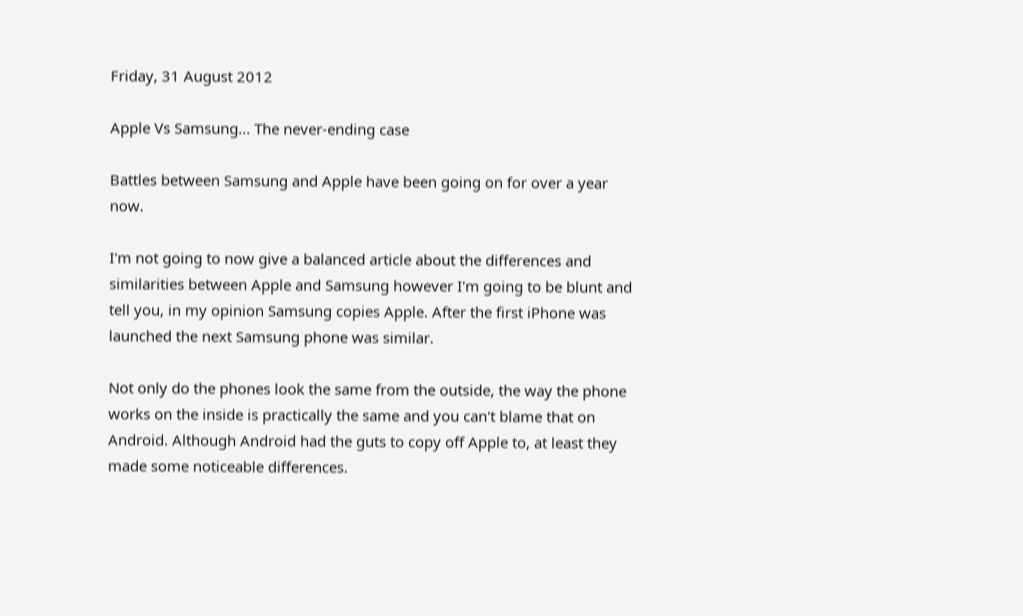Friday, 31 August 2012

Apple Vs Samsung... The never-ending case

Battles between Samsung and Apple have been going on for over a year now.

I'm not going to now give a balanced article about the differences and similarities between Apple and Samsung however I'm going to be blunt and tell you, in my opinion Samsung copies Apple. After the first iPhone was launched the next Samsung phone was similar.

Not only do the phones look the same from the outside, the way the phone works on the inside is practically the same and you can't blame that on Android. Although Android had the guts to copy off Apple to, at least they made some noticeable differences.